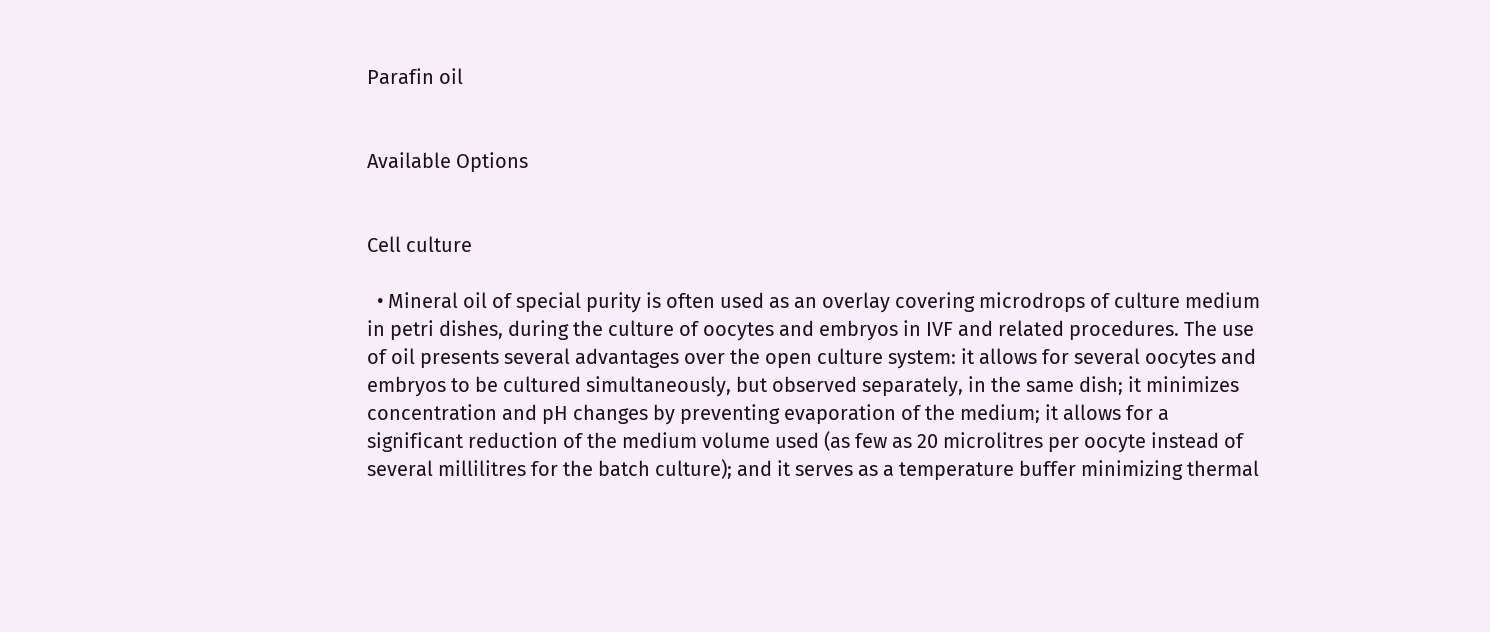Parafin oil


Available Options


Cell culture

  • Mineral oil of special purity is often used as an overlay covering microdrops of culture medium in petri dishes, during the culture of oocytes and embryos in IVF and related procedures. The use of oil presents several advantages over the open culture system: it allows for several oocytes and embryos to be cultured simultaneously, but observed separately, in the same dish; it minimizes concentration and pH changes by preventing evaporation of the medium; it allows for a significant reduction of the medium volume used (as few as 20 microlitres per oocyte instead of several millilitres for the batch culture); and it serves as a temperature buffer minimizing thermal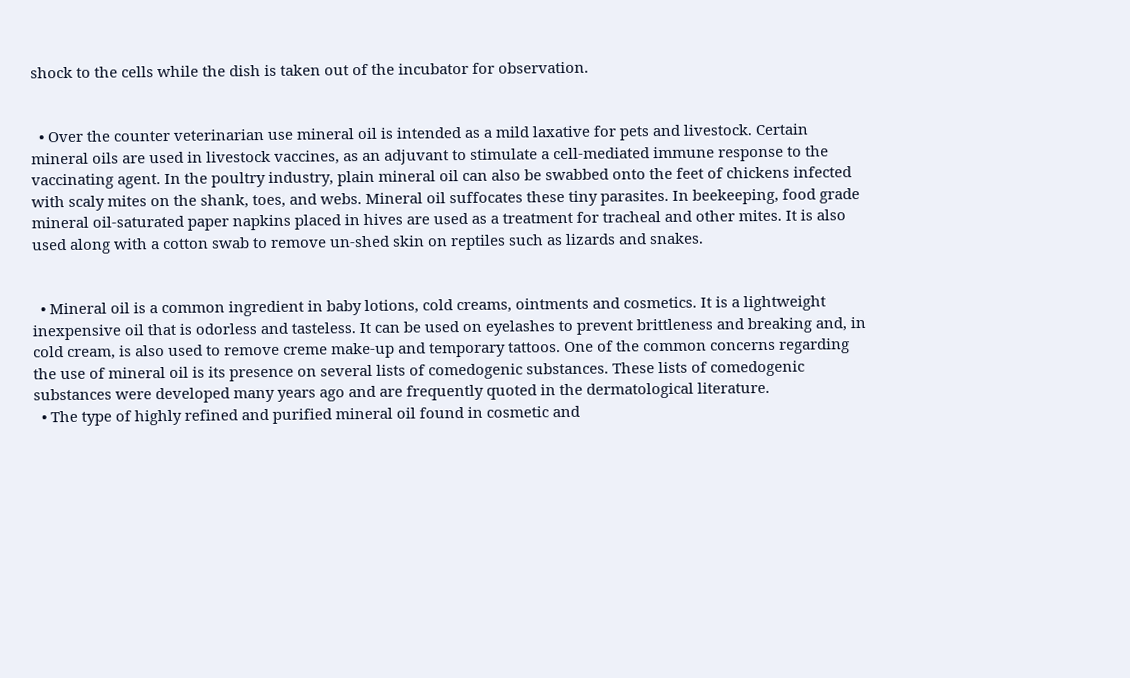shock to the cells while the dish is taken out of the incubator for observation.


  • Over the counter veterinarian use mineral oil is intended as a mild laxative for pets and livestock. Certain mineral oils are used in livestock vaccines, as an adjuvant to stimulate a cell-mediated immune response to the vaccinating agent. In the poultry industry, plain mineral oil can also be swabbed onto the feet of chickens infected with scaly mites on the shank, toes, and webs. Mineral oil suffocates these tiny parasites. In beekeeping, food grade mineral oil-saturated paper napkins placed in hives are used as a treatment for tracheal and other mites. It is also used along with a cotton swab to remove un-shed skin on reptiles such as lizards and snakes.


  • Mineral oil is a common ingredient in baby lotions, cold creams, ointments and cosmetics. It is a lightweight inexpensive oil that is odorless and tasteless. It can be used on eyelashes to prevent brittleness and breaking and, in cold cream, is also used to remove creme make-up and temporary tattoos. One of the common concerns regarding the use of mineral oil is its presence on several lists of comedogenic substances. These lists of comedogenic substances were developed many years ago and are frequently quoted in the dermatological literature.
  • The type of highly refined and purified mineral oil found in cosmetic and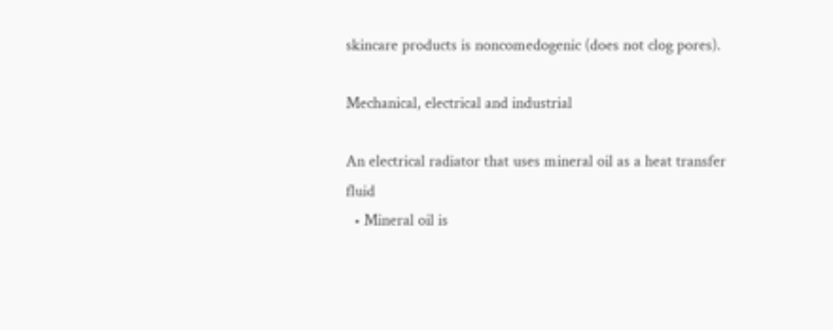skincare products is noncomedogenic (does not clog pores).

Mechanical, electrical and industrial

An electrical radiator that uses mineral oil as a heat transfer fluid
  • Mineral oil is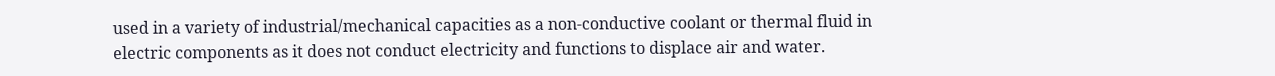used in a variety of industrial/mechanical capacities as a non-conductive coolant or thermal fluid in electric components as it does not conduct electricity and functions to displace air and water.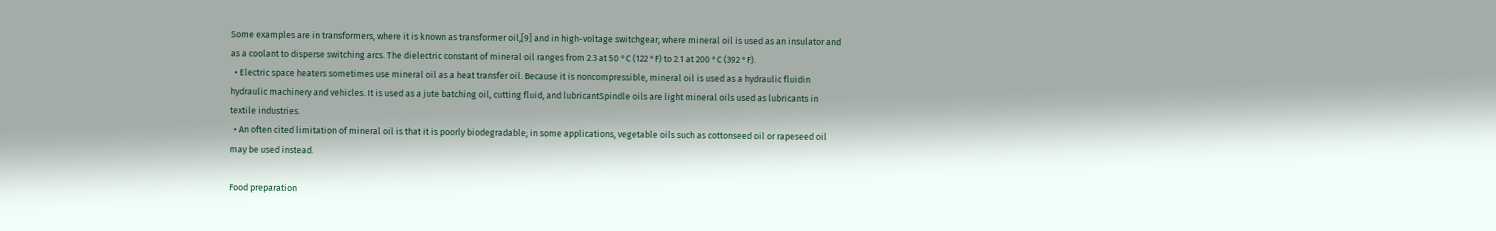Some examples are in transformers, where it is known as transformer oil,[9] and in high-voltage switchgear, where mineral oil is used as an insulator and as a coolant to disperse switching arcs. The dielectric constant of mineral oil ranges from 2.3 at 50 °C (122 °F) to 2.1 at 200 °C (392 °F).
  • Electric space heaters sometimes use mineral oil as a heat transfer oil. Because it is noncompressible, mineral oil is used as a hydraulic fluidin hydraulic machinery and vehicles. It is used as a jute batching oil, cutting fluid, and lubricantSpindle oils are light mineral oils used as lubricants in textile industries.
  • An often cited limitation of mineral oil is that it is poorly biodegradable; in some applications, vegetable oils such as cottonseed oil or rapeseed oil may be used instead.

Food preparation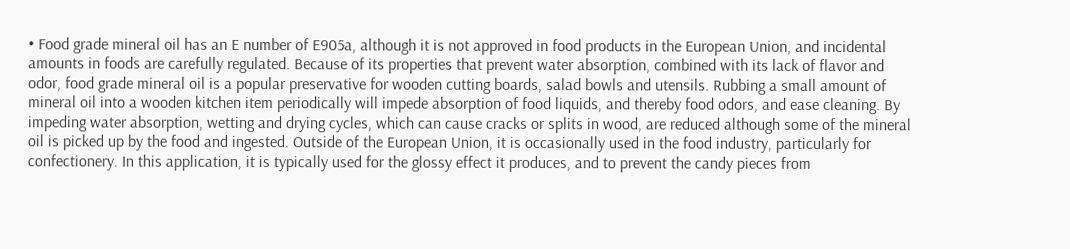• Food grade mineral oil has an E number of E905a, although it is not approved in food products in the European Union, and incidental amounts in foods are carefully regulated. Because of its properties that prevent water absorption, combined with its lack of flavor and odor, food grade mineral oil is a popular preservative for wooden cutting boards, salad bowls and utensils. Rubbing a small amount of mineral oil into a wooden kitchen item periodically will impede absorption of food liquids, and thereby food odors, and ease cleaning. By impeding water absorption, wetting and drying cycles, which can cause cracks or splits in wood, are reduced although some of the mineral oil is picked up by the food and ingested. Outside of the European Union, it is occasionally used in the food industry, particularly for confectionery. In this application, it is typically used for the glossy effect it produces, and to prevent the candy pieces from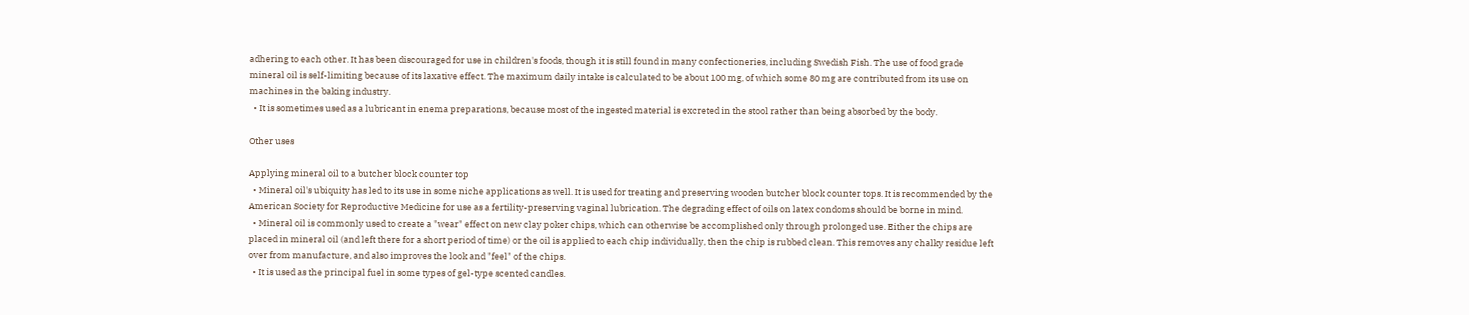adhering to each other. It has been discouraged for use in children's foods, though it is still found in many confectioneries, including Swedish Fish. The use of food grade mineral oil is self-limiting because of its laxative effect. The maximum daily intake is calculated to be about 100 mg, of which some 80 mg are contributed from its use on machines in the baking industry.
  • It is sometimes used as a lubricant in enema preparations, because most of the ingested material is excreted in the stool rather than being absorbed by the body.

Other uses

Applying mineral oil to a butcher block counter top
  • Mineral oil's ubiquity has led to its use in some niche applications as well. It is used for treating and preserving wooden butcher block counter tops. It is recommended by the American Society for Reproductive Medicine for use as a fertility-preserving vaginal lubrication. The degrading effect of oils on latex condoms should be borne in mind.
  • Mineral oil is commonly used to create a "wear" effect on new clay poker chips, which can otherwise be accomplished only through prolonged use. Either the chips are placed in mineral oil (and left there for a short period of time) or the oil is applied to each chip individually, then the chip is rubbed clean. This removes any chalky residue left over from manufacture, and also improves the look and "feel" of the chips.
  • It is used as the principal fuel in some types of gel-type scented candles.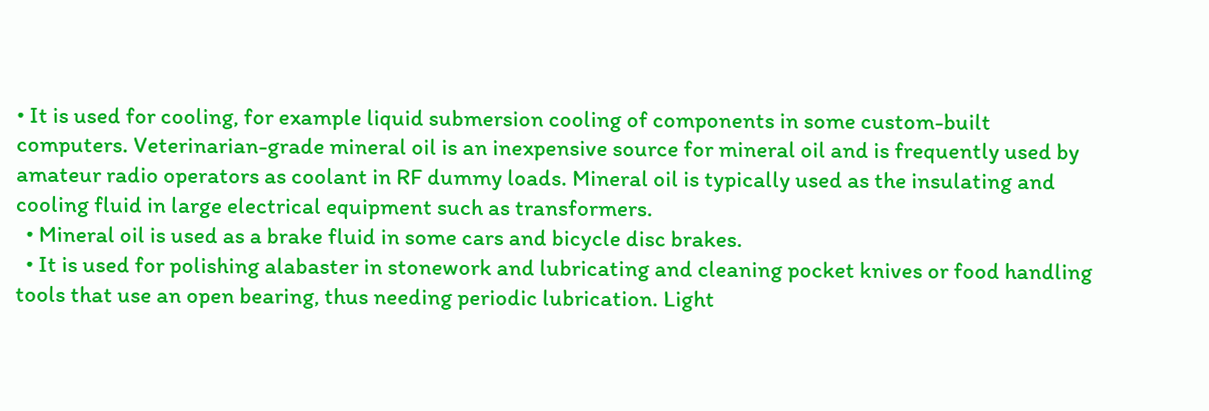• It is used for cooling, for example liquid submersion cooling of components in some custom-built computers. Veterinarian-grade mineral oil is an inexpensive source for mineral oil and is frequently used by amateur radio operators as coolant in RF dummy loads. Mineral oil is typically used as the insulating and cooling fluid in large electrical equipment such as transformers.
  • Mineral oil is used as a brake fluid in some cars and bicycle disc brakes.
  • It is used for polishing alabaster in stonework and lubricating and cleaning pocket knives or food handling tools that use an open bearing, thus needing periodic lubrication. Light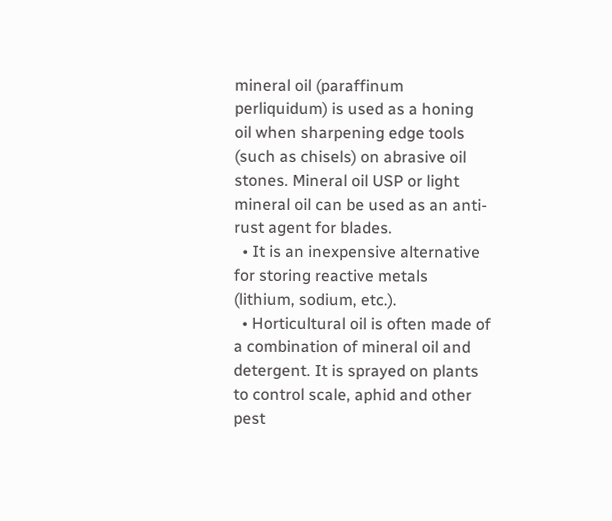mineral oil (paraffinum perliquidum) is used as a honing oil when sharpening edge tools (such as chisels) on abrasive oil stones. Mineral oil USP or light mineral oil can be used as an anti-rust agent for blades.
  • It is an inexpensive alternative for storing reactive metals (lithium, sodium, etc.).
  • Horticultural oil is often made of a combination of mineral oil and detergent. It is sprayed on plants to control scale, aphid and other pest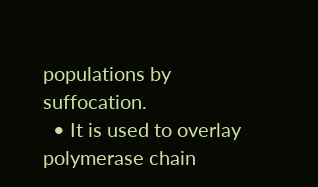populations by suffocation.
  • It is used to overlay polymerase chain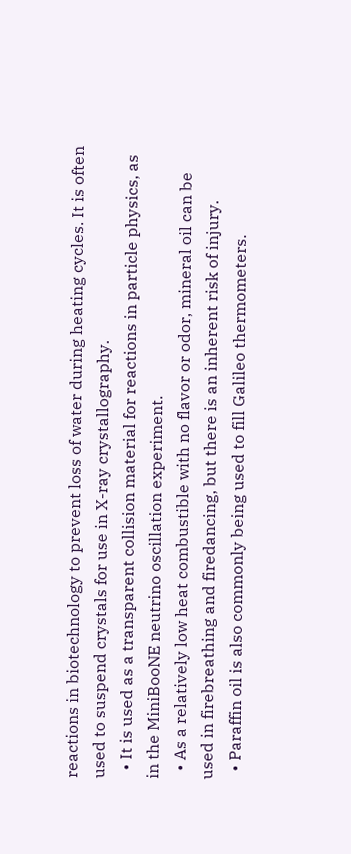reactions in biotechnology to prevent loss of water during heating cycles. It is often used to suspend crystals for use in X-ray crystallography.
  • It is used as a transparent collision material for reactions in particle physics, as in the MiniBooNE neutrino oscillation experiment.
  • As a relatively low heat combustible with no flavor or odor, mineral oil can be used in firebreathing and firedancing, but there is an inherent risk of injury.
  • Paraffin oil is also commonly being used to fill Galileo thermometers.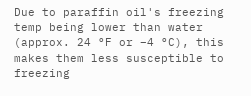Due to paraffin oil's freezing temp being lower than water (approx. 24 °F or −4 °C), this makes them less susceptible to freezing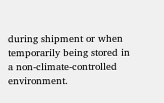during shipment or when temporarily being stored in a non-climate-controlled environment.